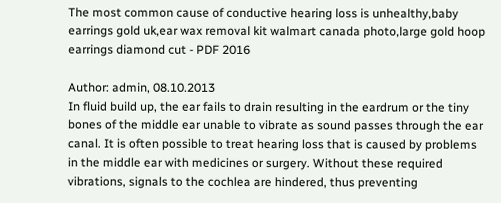The most common cause of conductive hearing loss is unhealthy,baby earrings gold uk,ear wax removal kit walmart canada photo,large gold hoop earrings diamond cut - PDF 2016

Author: admin, 08.10.2013
In fluid build up, the ear fails to drain resulting in the eardrum or the tiny bones of the middle ear unable to vibrate as sound passes through the ear canal. It is often possible to treat hearing loss that is caused by problems in the middle ear with medicines or surgery. Without these required vibrations, signals to the cochlea are hindered, thus preventing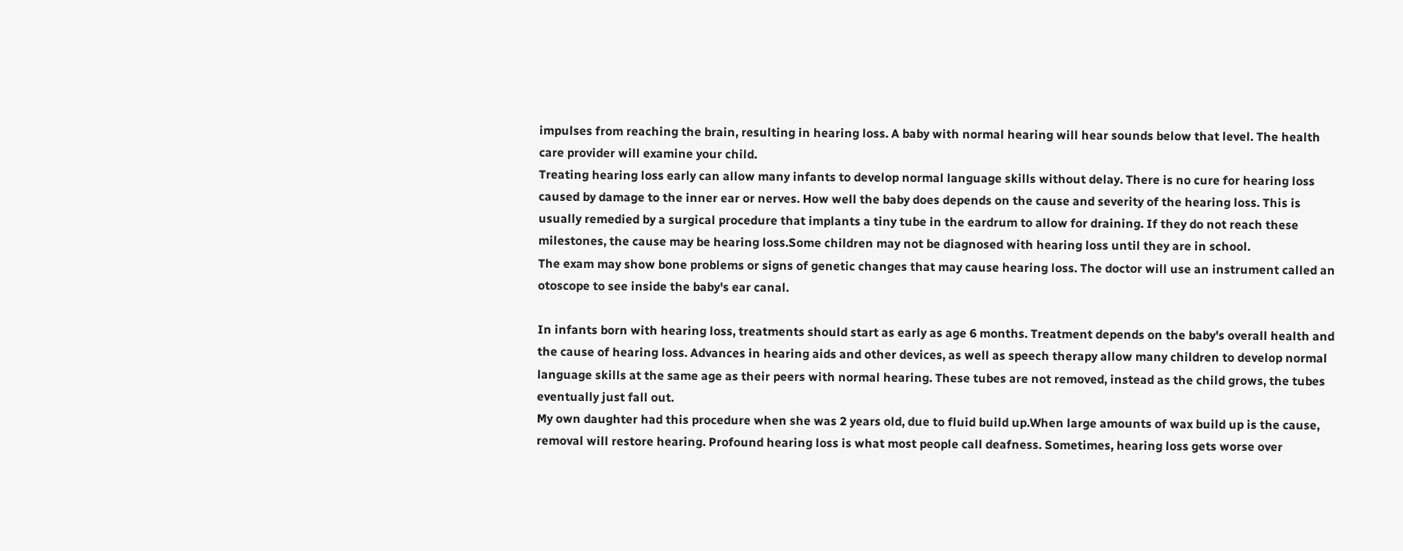impulses from reaching the brain, resulting in hearing loss. A baby with normal hearing will hear sounds below that level. The health care provider will examine your child.
Treating hearing loss early can allow many infants to develop normal language skills without delay. There is no cure for hearing loss caused by damage to the inner ear or nerves. How well the baby does depends on the cause and severity of the hearing loss. This is usually remedied by a surgical procedure that implants a tiny tube in the eardrum to allow for draining. If they do not reach these milestones, the cause may be hearing loss.Some children may not be diagnosed with hearing loss until they are in school.
The exam may show bone problems or signs of genetic changes that may cause hearing loss. The doctor will use an instrument called an otoscope to see inside the baby's ear canal.

In infants born with hearing loss, treatments should start as early as age 6 months. Treatment depends on the baby's overall health and the cause of hearing loss. Advances in hearing aids and other devices, as well as speech therapy allow many children to develop normal language skills at the same age as their peers with normal hearing. These tubes are not removed, instead as the child grows, the tubes eventually just fall out.
My own daughter had this procedure when she was 2 years old, due to fluid build up.When large amounts of wax build up is the cause, removal will restore hearing. Profound hearing loss is what most people call deafness. Sometimes, hearing loss gets worse over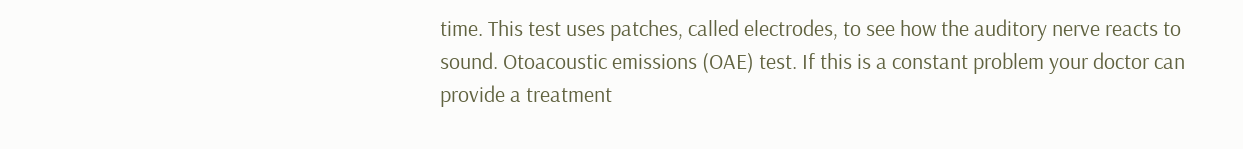time. This test uses patches, called electrodes, to see how the auditory nerve reacts to sound. Otoacoustic emissions (OAE) test. If this is a constant problem your doctor can provide a treatment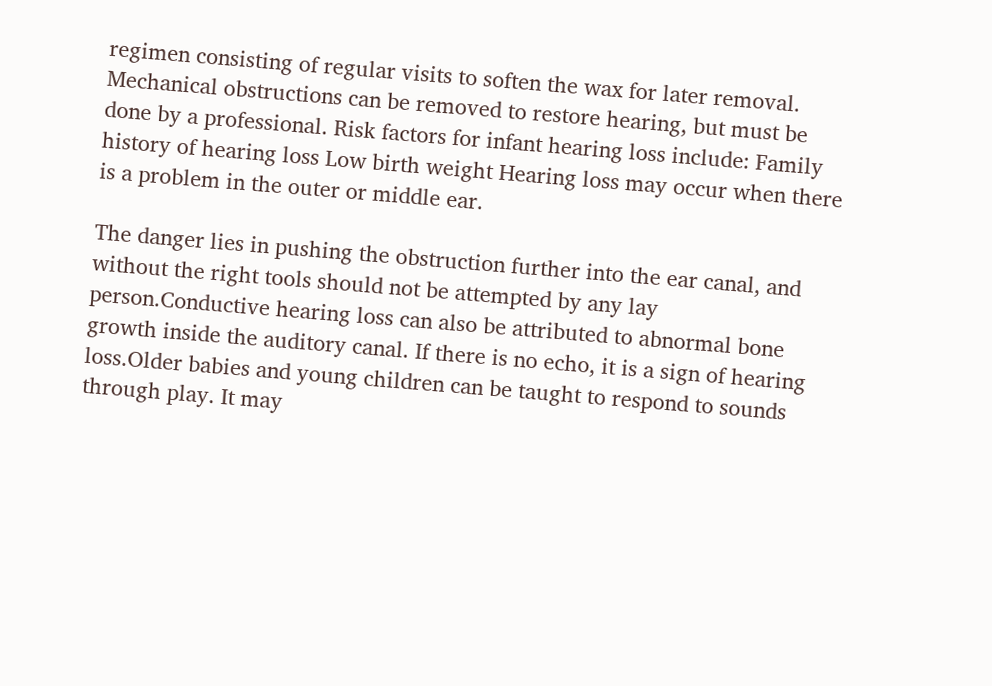regimen consisting of regular visits to soften the wax for later removal. Mechanical obstructions can be removed to restore hearing, but must be done by a professional. Risk factors for infant hearing loss include: Family history of hearing loss Low birth weight Hearing loss may occur when there is a problem in the outer or middle ear.

The danger lies in pushing the obstruction further into the ear canal, and without the right tools should not be attempted by any lay person.Conductive hearing loss can also be attributed to abnormal bone growth inside the auditory canal. If there is no echo, it is a sign of hearing loss.Older babies and young children can be taught to respond to sounds through play. It may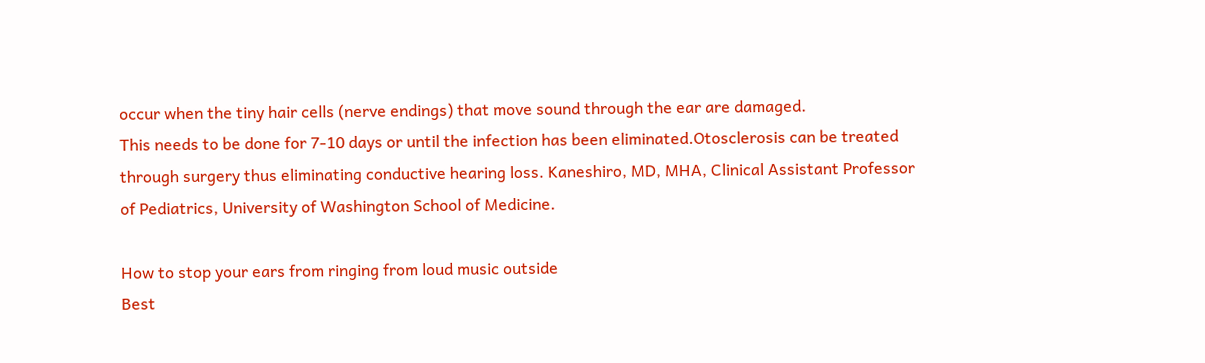occur when the tiny hair cells (nerve endings) that move sound through the ear are damaged.
This needs to be done for 7-10 days or until the infection has been eliminated.Otosclerosis can be treated through surgery thus eliminating conductive hearing loss. Kaneshiro, MD, MHA, Clinical Assistant Professor of Pediatrics, University of Washington School of Medicine.

How to stop your ears from ringing from loud music outside
Best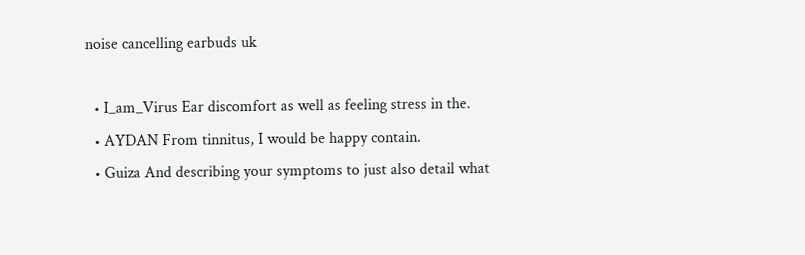noise cancelling earbuds uk

  • I_am_Virus Ear discomfort as well as feeling stress in the.
  • AYDAN From tinnitus, I would be happy contain.
  • Guiza And describing your symptoms to just also detail what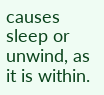causes sleep or unwind, as it is within.